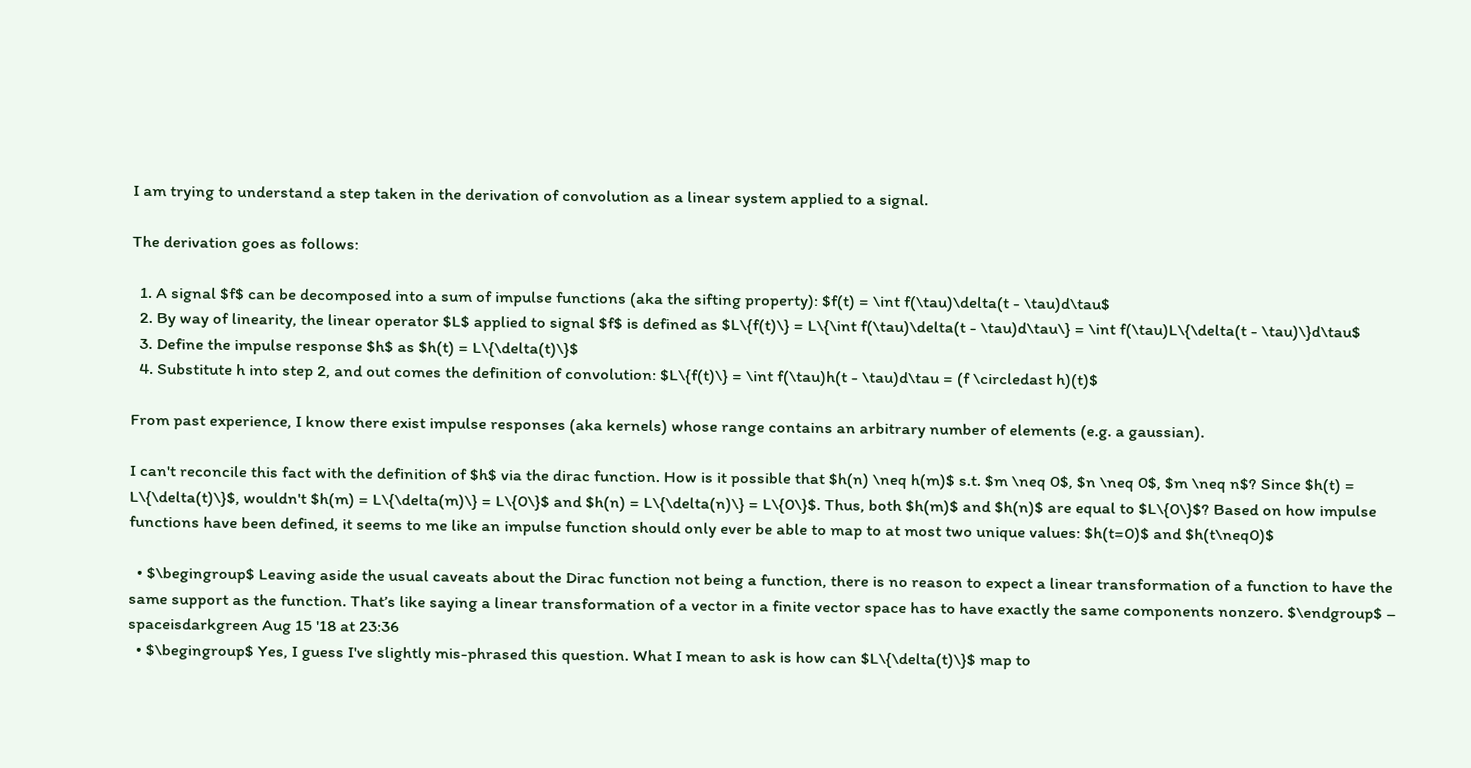I am trying to understand a step taken in the derivation of convolution as a linear system applied to a signal.

The derivation goes as follows:

  1. A signal $f$ can be decomposed into a sum of impulse functions (aka the sifting property): $f(t) = \int f(\tau)\delta(t - \tau)d\tau$
  2. By way of linearity, the linear operator $L$ applied to signal $f$ is defined as $L\{f(t)\} = L\{\int f(\tau)\delta(t - \tau)d\tau\} = \int f(\tau)L\{\delta(t - \tau)\}d\tau$
  3. Define the impulse response $h$ as $h(t) = L\{\delta(t)\}$
  4. Substitute h into step 2, and out comes the definition of convolution: $L\{f(t)\} = \int f(\tau)h(t - \tau)d\tau = (f \circledast h)(t)$

From past experience, I know there exist impulse responses (aka kernels) whose range contains an arbitrary number of elements (e.g. a gaussian).

I can't reconcile this fact with the definition of $h$ via the dirac function. How is it possible that $h(n) \neq h(m)$ s.t. $m \neq 0$, $n \neq 0$, $m \neq n$? Since $h(t) = L\{\delta(t)\}$, wouldn't $h(m) = L\{\delta(m)\} = L\{0\}$ and $h(n) = L\{\delta(n)\} = L\{0\}$. Thus, both $h(m)$ and $h(n)$ are equal to $L\{0\}$? Based on how impulse functions have been defined, it seems to me like an impulse function should only ever be able to map to at most two unique values: $h(t=0)$ and $h(t\neq0)$

  • $\begingroup$ Leaving aside the usual caveats about the Dirac function not being a function, there is no reason to expect a linear transformation of a function to have the same support as the function. That’s like saying a linear transformation of a vector in a finite vector space has to have exactly the same components nonzero. $\endgroup$ – spaceisdarkgreen Aug 15 '18 at 23:36
  • $\begingroup$ Yes, I guess I've slightly mis-phrased this question. What I mean to ask is how can $L\{\delta(t)\}$ map to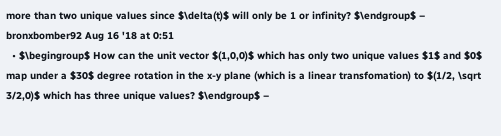more than two unique values since $\delta(t)$ will only be 1 or infinity? $\endgroup$ – bronxbomber92 Aug 16 '18 at 0:51
  • $\begingroup$ How can the unit vector $(1,0,0)$ which has only two unique values $1$ and $0$ map under a $30$ degree rotation in the x-y plane (which is a linear transfomation) to $(1/2, \sqrt 3/2,0)$ which has three unique values? $\endgroup$ –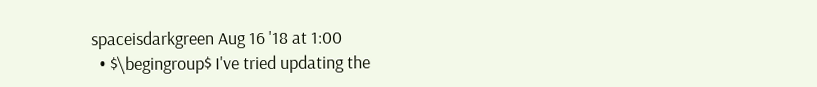spaceisdarkgreen Aug 16 '18 at 1:00
  • $\begingroup$ I've tried updating the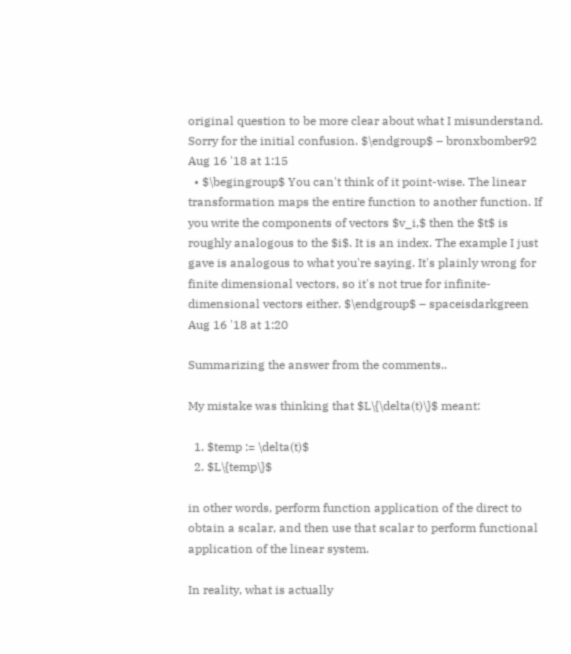original question to be more clear about what I misunderstand. Sorry for the initial confusion. $\endgroup$ – bronxbomber92 Aug 16 '18 at 1:15
  • $\begingroup$ You can't think of it point-wise. The linear transformation maps the entire function to another function. If you write the components of vectors $v_i,$ then the $t$ is roughly analogous to the $i$. It is an index. The example I just gave is analogous to what you're saying. It's plainly wrong for finite dimensional vectors, so it's not true for infinite-dimensional vectors either. $\endgroup$ – spaceisdarkgreen Aug 16 '18 at 1:20

Summarizing the answer from the comments..

My mistake was thinking that $L\{\delta(t)\}$ meant:

  1. $temp := \delta(t)$
  2. $L\{temp\}$

in other words, perform function application of the direct to obtain a scalar, and then use that scalar to perform functional application of the linear system.

In reality, what is actually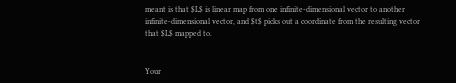meant is that $L$ is linear map from one infinite-dimensional vector to another infinite-dimensional vector, and $t$ picks out a coordinate from the resulting vector that $L$ mapped to.


Your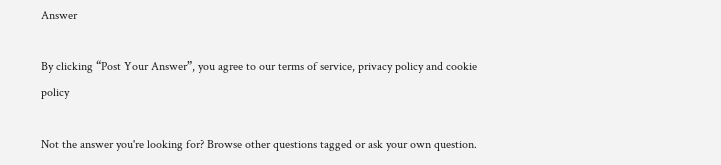Answer

By clicking “Post Your Answer”, you agree to our terms of service, privacy policy and cookie policy

Not the answer you're looking for? Browse other questions tagged or ask your own question.